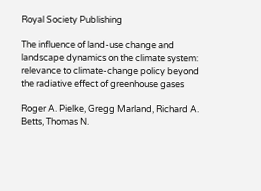Royal Society Publishing

The influence of land-use change and landscape dynamics on the climate system: relevance to climate-change policy beyond the radiative effect of greenhouse gases

Roger A. Pielke, Gregg Marland, Richard A. Betts, Thomas N.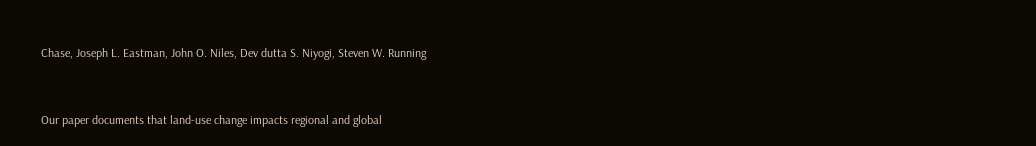Chase, Joseph L. Eastman, John O. Niles, Dev dutta S. Niyogi, Steven W. Running


Our paper documents that land-use change impacts regional and global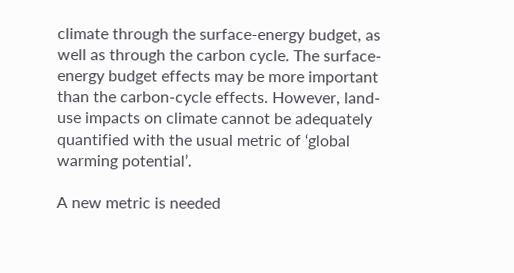climate through the surface-energy budget, as well as through the carbon cycle. The surface-energy budget effects may be more important than the carbon-cycle effects. However, land-use impacts on climate cannot be adequately quantified with the usual metric of ‘global warming potential’.

A new metric is needed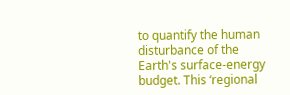to quantify the human disturbance of the Earth's surface-energy budget. This ‘regional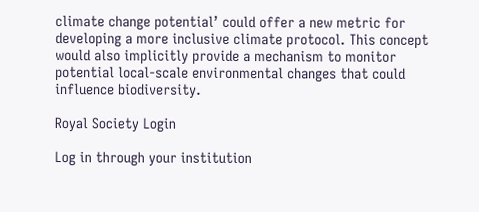climate change potential’ could offer a new metric for developing a more inclusive climate protocol. This concept would also implicitly provide a mechanism to monitor potential local-scale environmental changes that could influence biodiversity.

Royal Society Login

Log in through your institution